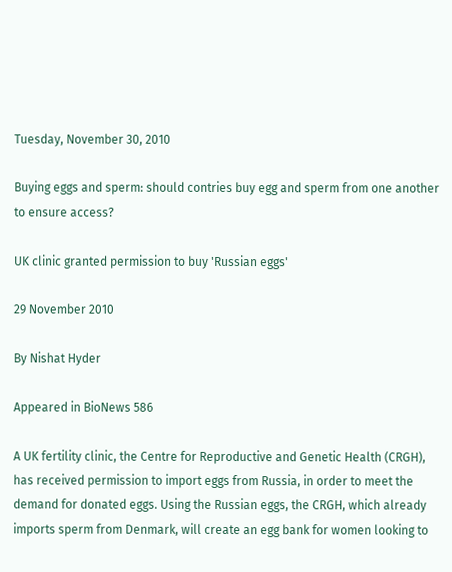Tuesday, November 30, 2010

Buying eggs and sperm: should contries buy egg and sperm from one another to ensure access?

UK clinic granted permission to buy 'Russian eggs'

29 November 2010

By Nishat Hyder

Appeared in BioNews 586

A UK fertility clinic, the Centre for Reproductive and Genetic Health (CRGH), has received permission to import eggs from Russia, in order to meet the demand for donated eggs. Using the Russian eggs, the CRGH, which already imports sperm from Denmark, will create an egg bank for women looking to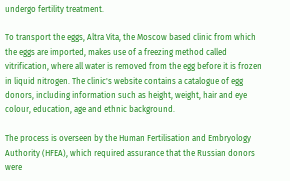undergo fertility treatment.

To transport the eggs, Altra Vita, the Moscow based clinic from which the eggs are imported, makes use of a freezing method called vitrification, where all water is removed from the egg before it is frozen in liquid nitrogen. The clinic's website contains a catalogue of egg donors, including information such as height, weight, hair and eye colour, education, age and ethnic background.

The process is overseen by the Human Fertilisation and Embryology Authority (HFEA), which required assurance that the Russian donors were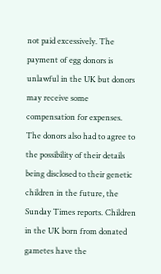not paid excessively. The payment of egg donors is unlawful in the UK but donors may receive some compensation for expenses. The donors also had to agree to the possibility of their details being disclosed to their genetic children in the future, the Sunday Times reports. Children in the UK born from donated gametes have the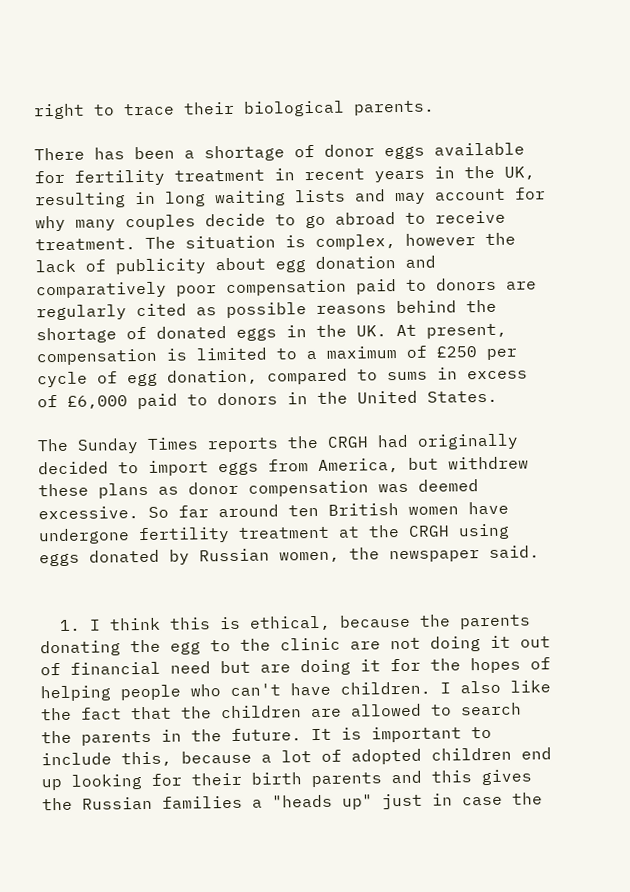right to trace their biological parents.

There has been a shortage of donor eggs available for fertility treatment in recent years in the UK, resulting in long waiting lists and may account for why many couples decide to go abroad to receive treatment. The situation is complex, however the lack of publicity about egg donation and comparatively poor compensation paid to donors are regularly cited as possible reasons behind the shortage of donated eggs in the UK. At present, compensation is limited to a maximum of £250 per cycle of egg donation, compared to sums in excess of £6,000 paid to donors in the United States.

The Sunday Times reports the CRGH had originally decided to import eggs from America, but withdrew these plans as donor compensation was deemed excessive. So far around ten British women have undergone fertility treatment at the CRGH using eggs donated by Russian women, the newspaper said.


  1. I think this is ethical, because the parents donating the egg to the clinic are not doing it out of financial need but are doing it for the hopes of helping people who can't have children. I also like the fact that the children are allowed to search the parents in the future. It is important to include this, because a lot of adopted children end up looking for their birth parents and this gives the Russian families a "heads up" just in case the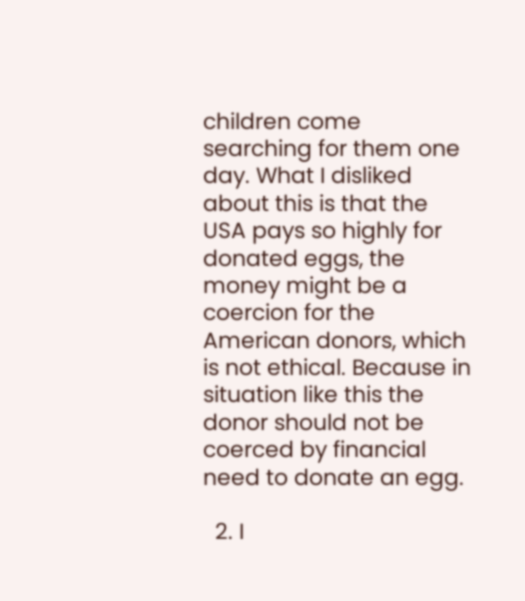children come searching for them one day. What I disliked about this is that the USA pays so highly for donated eggs, the money might be a coercion for the American donors, which is not ethical. Because in situation like this the donor should not be coerced by financial need to donate an egg.

  2. I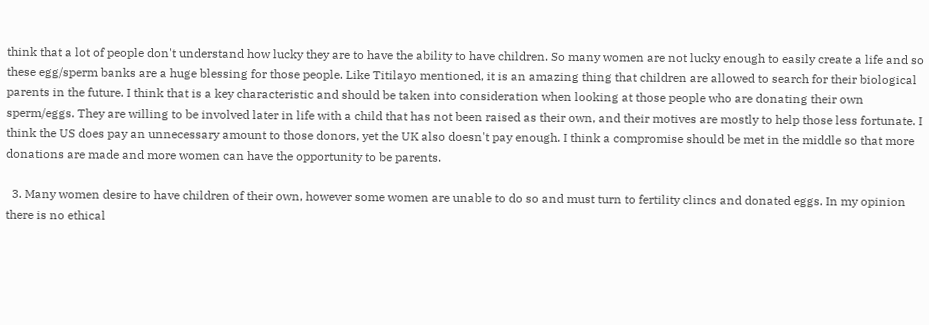think that a lot of people don't understand how lucky they are to have the ability to have children. So many women are not lucky enough to easily create a life and so these egg/sperm banks are a huge blessing for those people. Like Titilayo mentioned, it is an amazing thing that children are allowed to search for their biological parents in the future. I think that is a key characteristic and should be taken into consideration when looking at those people who are donating their own sperm/eggs. They are willing to be involved later in life with a child that has not been raised as their own, and their motives are mostly to help those less fortunate. I think the US does pay an unnecessary amount to those donors, yet the UK also doesn't pay enough. I think a compromise should be met in the middle so that more donations are made and more women can have the opportunity to be parents.

  3. Many women desire to have children of their own, however some women are unable to do so and must turn to fertility clincs and donated eggs. In my opinion there is no ethical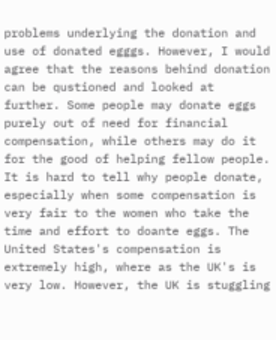problems underlying the donation and use of donated egggs. However, I would agree that the reasons behind donation can be qustioned and looked at further. Some people may donate eggs purely out of need for financial compensation, while others may do it for the good of helping fellow people. It is hard to tell why people donate, especially when some compensation is very fair to the women who take the time and effort to doante eggs. The United States's compensation is extremely high, where as the UK's is very low. However, the UK is stuggling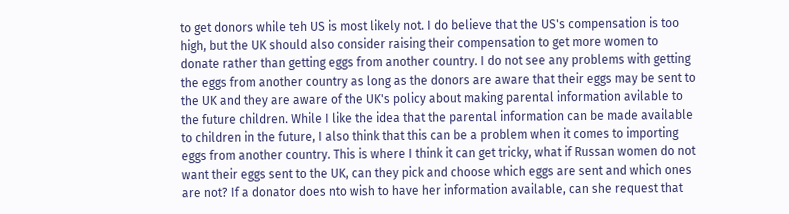to get donors while teh US is most likely not. I do believe that the US's compensation is too high, but the UK should also consider raising their compensation to get more women to donate rather than getting eggs from another country. I do not see any problems with getting the eggs from another country as long as the donors are aware that their eggs may be sent to the UK and they are aware of the UK's policy about making parental information avilable to the future children. While I like the idea that the parental information can be made available to children in the future, I also think that this can be a problem when it comes to importing eggs from another country. This is where I think it can get tricky, what if Russan women do not want their eggs sent to the UK, can they pick and choose which eggs are sent and which ones are not? If a donator does nto wish to have her information available, can she request that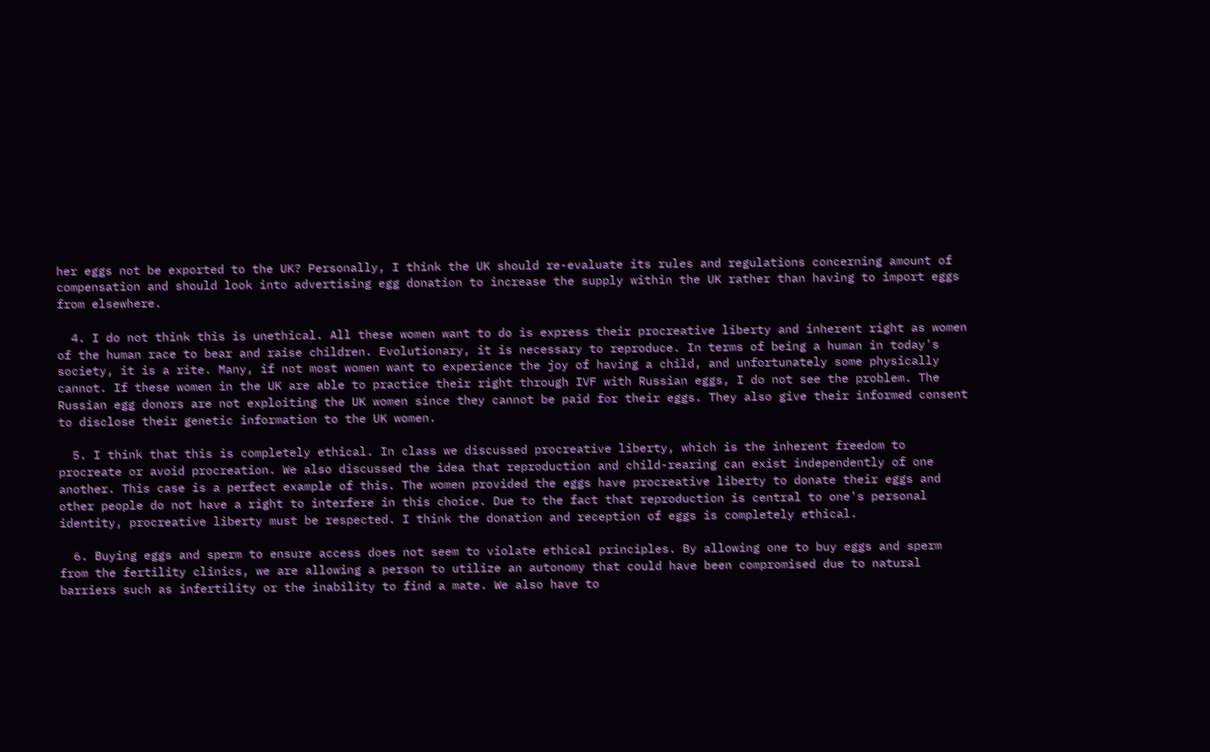her eggs not be exported to the UK? Personally, I think the UK should re-evaluate its rules and regulations concerning amount of compensation and should look into advertising egg donation to increase the supply within the UK rather than having to import eggs from elsewhere.

  4. I do not think this is unethical. All these women want to do is express their procreative liberty and inherent right as women of the human race to bear and raise children. Evolutionary, it is necessary to reproduce. In terms of being a human in today's society, it is a rite. Many, if not most women want to experience the joy of having a child, and unfortunately some physically cannot. If these women in the UK are able to practice their right through IVF with Russian eggs, I do not see the problem. The Russian egg donors are not exploiting the UK women since they cannot be paid for their eggs. They also give their informed consent to disclose their genetic information to the UK women.

  5. I think that this is completely ethical. In class we discussed procreative liberty, which is the inherent freedom to procreate or avoid procreation. We also discussed the idea that reproduction and child-rearing can exist independently of one another. This case is a perfect example of this. The women provided the eggs have procreative liberty to donate their eggs and other people do not have a right to interfere in this choice. Due to the fact that reproduction is central to one's personal identity, procreative liberty must be respected. I think the donation and reception of eggs is completely ethical.

  6. Buying eggs and sperm to ensure access does not seem to violate ethical principles. By allowing one to buy eggs and sperm from the fertility clinics, we are allowing a person to utilize an autonomy that could have been compromised due to natural barriers such as infertility or the inability to find a mate. We also have to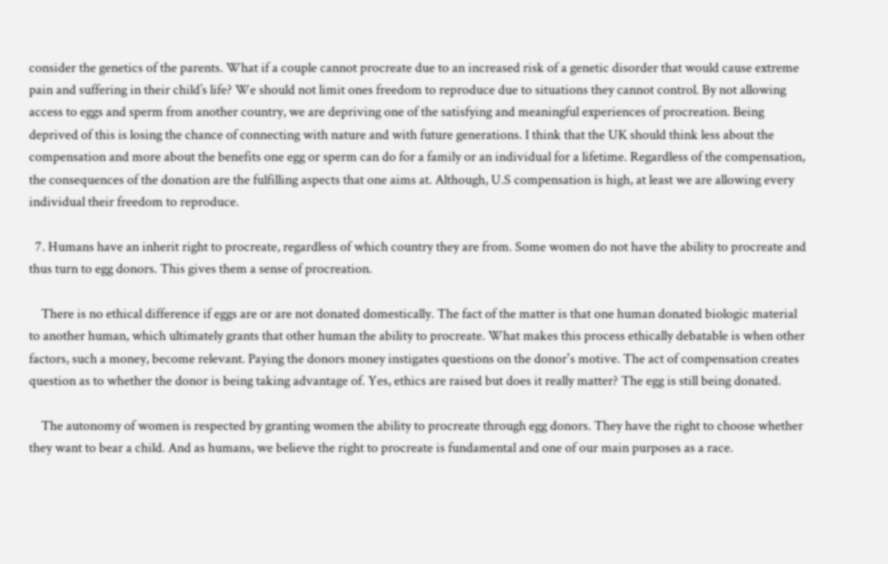consider the genetics of the parents. What if a couple cannot procreate due to an increased risk of a genetic disorder that would cause extreme pain and suffering in their child’s life? We should not limit ones freedom to reproduce due to situations they cannot control. By not allowing access to eggs and sperm from another country, we are depriving one of the satisfying and meaningful experiences of procreation. Being deprived of this is losing the chance of connecting with nature and with future generations. I think that the UK should think less about the compensation and more about the benefits one egg or sperm can do for a family or an individual for a lifetime. Regardless of the compensation, the consequences of the donation are the fulfilling aspects that one aims at. Although, U.S compensation is high, at least we are allowing every individual their freedom to reproduce.

  7. Humans have an inherit right to procreate, regardless of which country they are from. Some women do not have the ability to procreate and thus turn to egg donors. This gives them a sense of procreation.

    There is no ethical difference if eggs are or are not donated domestically. The fact of the matter is that one human donated biologic material to another human, which ultimately grants that other human the ability to procreate. What makes this process ethically debatable is when other factors, such a money, become relevant. Paying the donors money instigates questions on the donor's motive. The act of compensation creates question as to whether the donor is being taking advantage of. Yes, ethics are raised but does it really matter? The egg is still being donated.

    The autonomy of women is respected by granting women the ability to procreate through egg donors. They have the right to choose whether they want to bear a child. And as humans, we believe the right to procreate is fundamental and one of our main purposes as a race.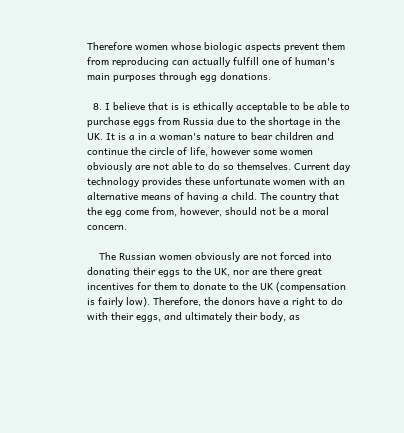Therefore women whose biologic aspects prevent them from reproducing can actually fulfill one of human's main purposes through egg donations.

  8. I believe that is is ethically acceptable to be able to purchase eggs from Russia due to the shortage in the UK. It is a in a woman's nature to bear children and continue the circle of life, however some women obviously are not able to do so themselves. Current day technology provides these unfortunate women with an alternative means of having a child. The country that the egg come from, however, should not be a moral concern.

    The Russian women obviously are not forced into donating their eggs to the UK, nor are there great incentives for them to donate to the UK (compensation is fairly low). Therefore, the donors have a right to do with their eggs, and ultimately their body, as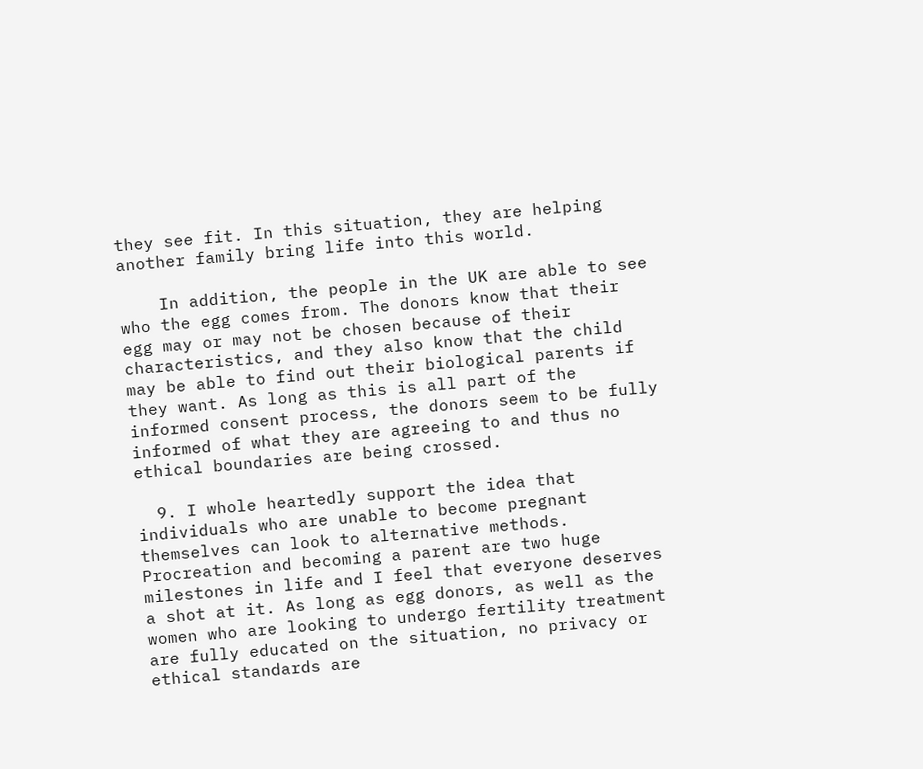they see fit. In this situation, they are helping another family bring life into this world.

    In addition, the people in the UK are able to see who the egg comes from. The donors know that their egg may or may not be chosen because of their characteristics, and they also know that the child may be able to find out their biological parents if they want. As long as this is all part of the informed consent process, the donors seem to be fully informed of what they are agreeing to and thus no ethical boundaries are being crossed.

  9. I whole heartedly support the idea that individuals who are unable to become pregnant themselves can look to alternative methods. Procreation and becoming a parent are two huge milestones in life and I feel that everyone deserves a shot at it. As long as egg donors, as well as the women who are looking to undergo fertility treatment are fully educated on the situation, no privacy or ethical standards are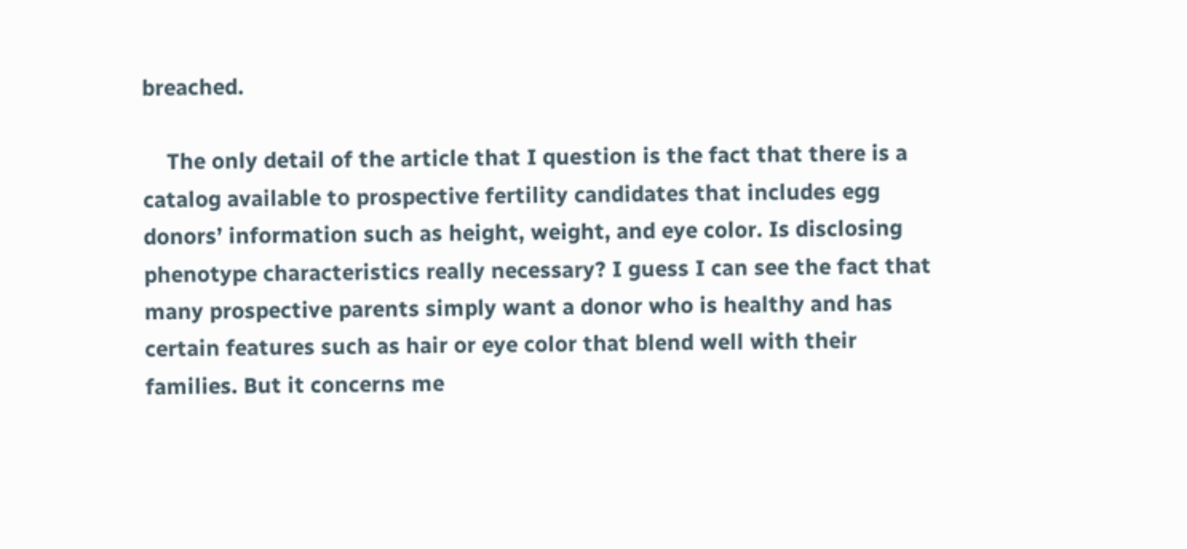breached.

    The only detail of the article that I question is the fact that there is a catalog available to prospective fertility candidates that includes egg donors’ information such as height, weight, and eye color. Is disclosing phenotype characteristics really necessary? I guess I can see the fact that many prospective parents simply want a donor who is healthy and has certain features such as hair or eye color that blend well with their families. But it concerns me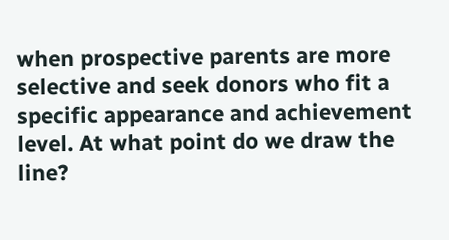when prospective parents are more selective and seek donors who fit a specific appearance and achievement level. At what point do we draw the line?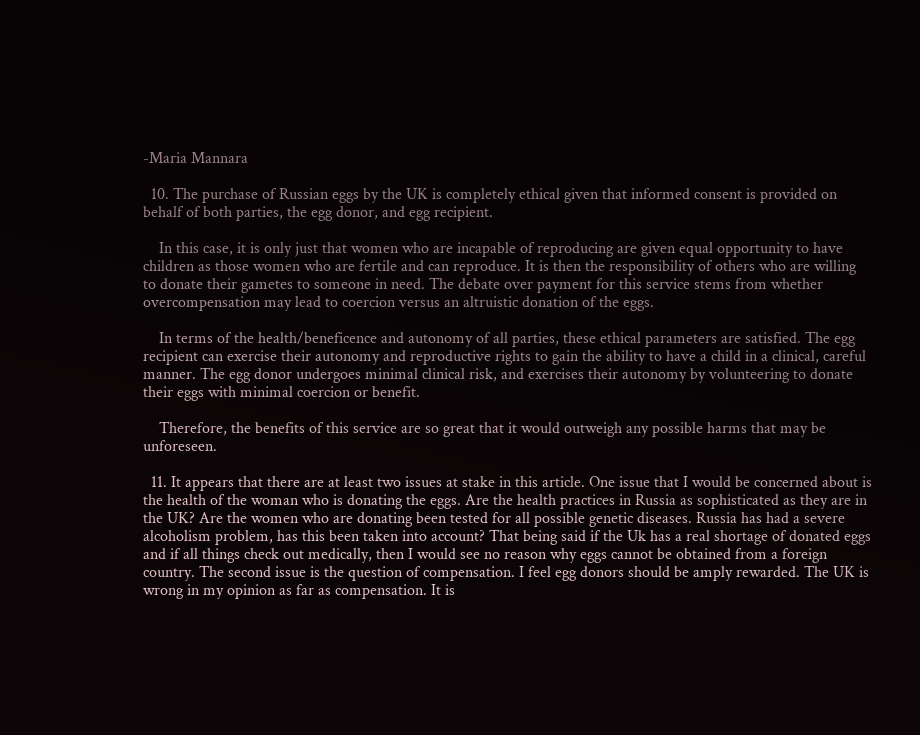-Maria Mannara

  10. The purchase of Russian eggs by the UK is completely ethical given that informed consent is provided on behalf of both parties, the egg donor, and egg recipient.

    In this case, it is only just that women who are incapable of reproducing are given equal opportunity to have children as those women who are fertile and can reproduce. It is then the responsibility of others who are willing to donate their gametes to someone in need. The debate over payment for this service stems from whether overcompensation may lead to coercion versus an altruistic donation of the eggs.

    In terms of the health/beneficence and autonomy of all parties, these ethical parameters are satisfied. The egg recipient can exercise their autonomy and reproductive rights to gain the ability to have a child in a clinical, careful manner. The egg donor undergoes minimal clinical risk, and exercises their autonomy by volunteering to donate their eggs with minimal coercion or benefit.

    Therefore, the benefits of this service are so great that it would outweigh any possible harms that may be unforeseen.

  11. It appears that there are at least two issues at stake in this article. One issue that I would be concerned about is the health of the woman who is donating the eggs. Are the health practices in Russia as sophisticated as they are in the UK? Are the women who are donating been tested for all possible genetic diseases. Russia has had a severe alcoholism problem, has this been taken into account? That being said if the Uk has a real shortage of donated eggs and if all things check out medically, then I would see no reason why eggs cannot be obtained from a foreign country. The second issue is the question of compensation. I feel egg donors should be amply rewarded. The UK is wrong in my opinion as far as compensation. It is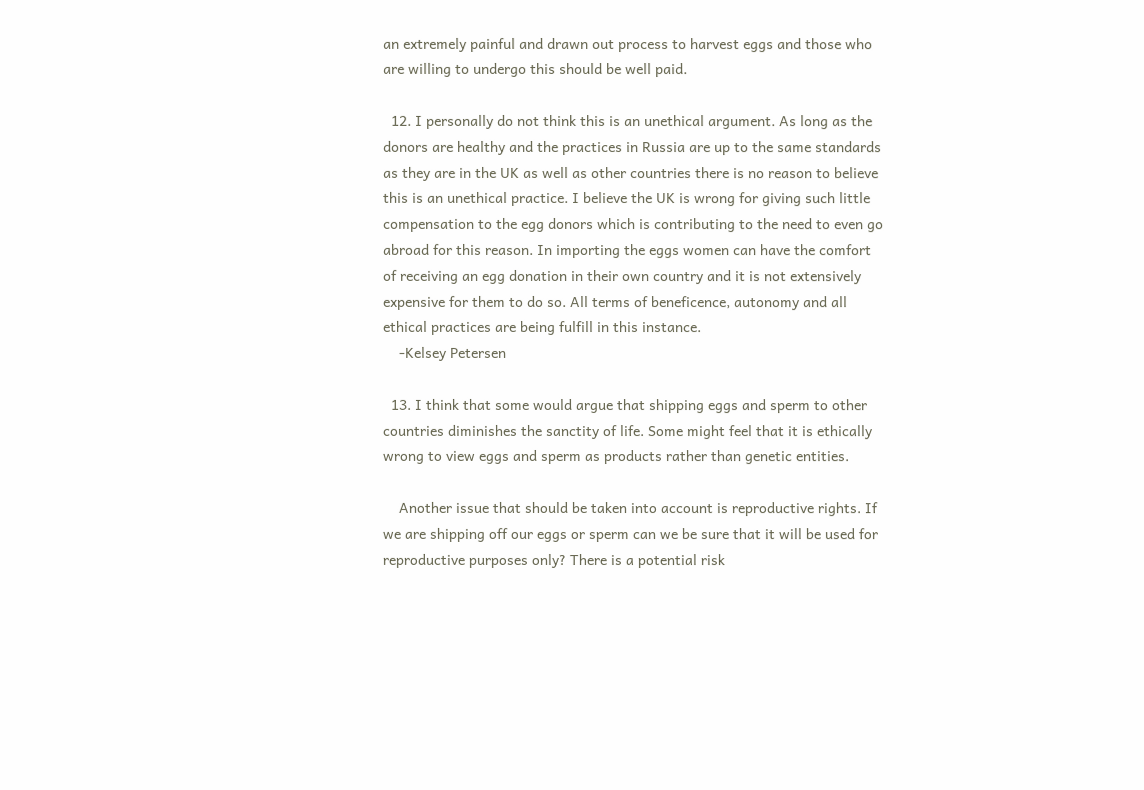an extremely painful and drawn out process to harvest eggs and those who are willing to undergo this should be well paid.

  12. I personally do not think this is an unethical argument. As long as the donors are healthy and the practices in Russia are up to the same standards as they are in the UK as well as other countries there is no reason to believe this is an unethical practice. I believe the UK is wrong for giving such little compensation to the egg donors which is contributing to the need to even go abroad for this reason. In importing the eggs women can have the comfort of receiving an egg donation in their own country and it is not extensively expensive for them to do so. All terms of beneficence, autonomy and all ethical practices are being fulfill in this instance.
    -Kelsey Petersen

  13. I think that some would argue that shipping eggs and sperm to other countries diminishes the sanctity of life. Some might feel that it is ethically wrong to view eggs and sperm as products rather than genetic entities.

    Another issue that should be taken into account is reproductive rights. If we are shipping off our eggs or sperm can we be sure that it will be used for reproductive purposes only? There is a potential risk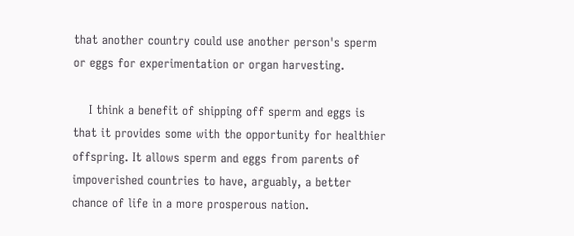that another country could use another person's sperm or eggs for experimentation or organ harvesting.

    I think a benefit of shipping off sperm and eggs is that it provides some with the opportunity for healthier offspring. It allows sperm and eggs from parents of impoverished countries to have, arguably, a better chance of life in a more prosperous nation.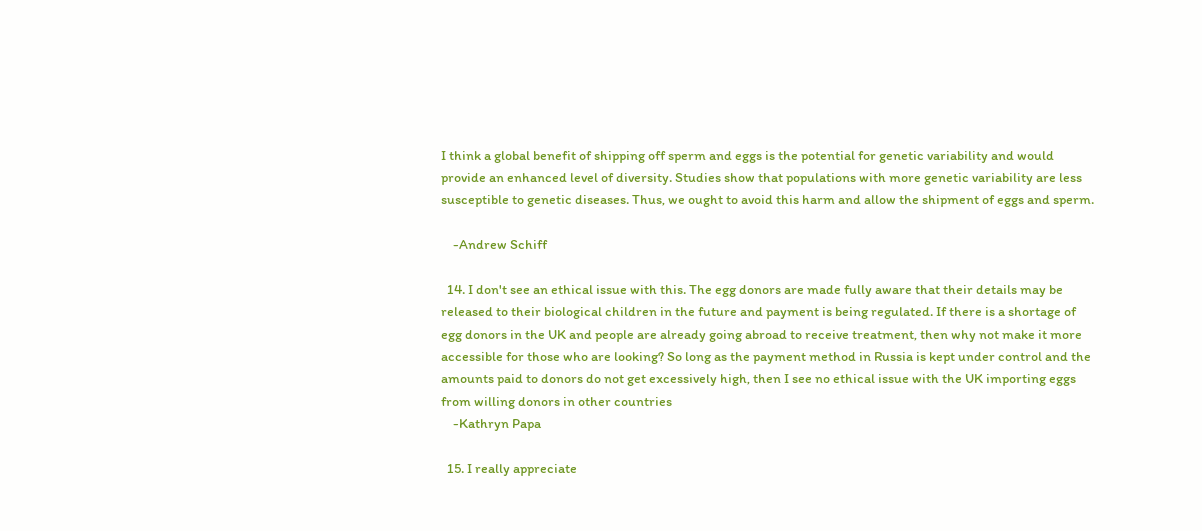I think a global benefit of shipping off sperm and eggs is the potential for genetic variability and would provide an enhanced level of diversity. Studies show that populations with more genetic variability are less susceptible to genetic diseases. Thus, we ought to avoid this harm and allow the shipment of eggs and sperm.

    -Andrew Schiff

  14. I don't see an ethical issue with this. The egg donors are made fully aware that their details may be released to their biological children in the future and payment is being regulated. If there is a shortage of egg donors in the UK and people are already going abroad to receive treatment, then why not make it more accessible for those who are looking? So long as the payment method in Russia is kept under control and the amounts paid to donors do not get excessively high, then I see no ethical issue with the UK importing eggs from willing donors in other countries
    -Kathryn Papa

  15. I really appreciate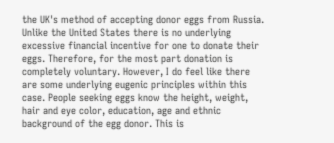the UK's method of accepting donor eggs from Russia. Unlike the United States there is no underlying excessive financial incentive for one to donate their eggs. Therefore, for the most part donation is completely voluntary. However, I do feel like there are some underlying eugenic principles within this case. People seeking eggs know the height, weight, hair and eye color, education, age and ethnic background of the egg donor. This is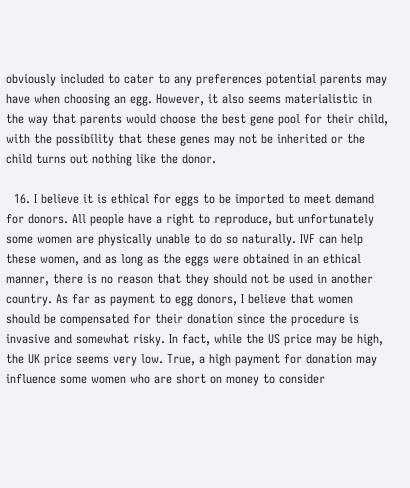obviously included to cater to any preferences potential parents may have when choosing an egg. However, it also seems materialistic in the way that parents would choose the best gene pool for their child, with the possibility that these genes may not be inherited or the child turns out nothing like the donor.

  16. I believe it is ethical for eggs to be imported to meet demand for donors. All people have a right to reproduce, but unfortunately some women are physically unable to do so naturally. IVF can help these women, and as long as the eggs were obtained in an ethical manner, there is no reason that they should not be used in another country. As far as payment to egg donors, I believe that women should be compensated for their donation since the procedure is invasive and somewhat risky. In fact, while the US price may be high, the UK price seems very low. True, a high payment for donation may influence some women who are short on money to consider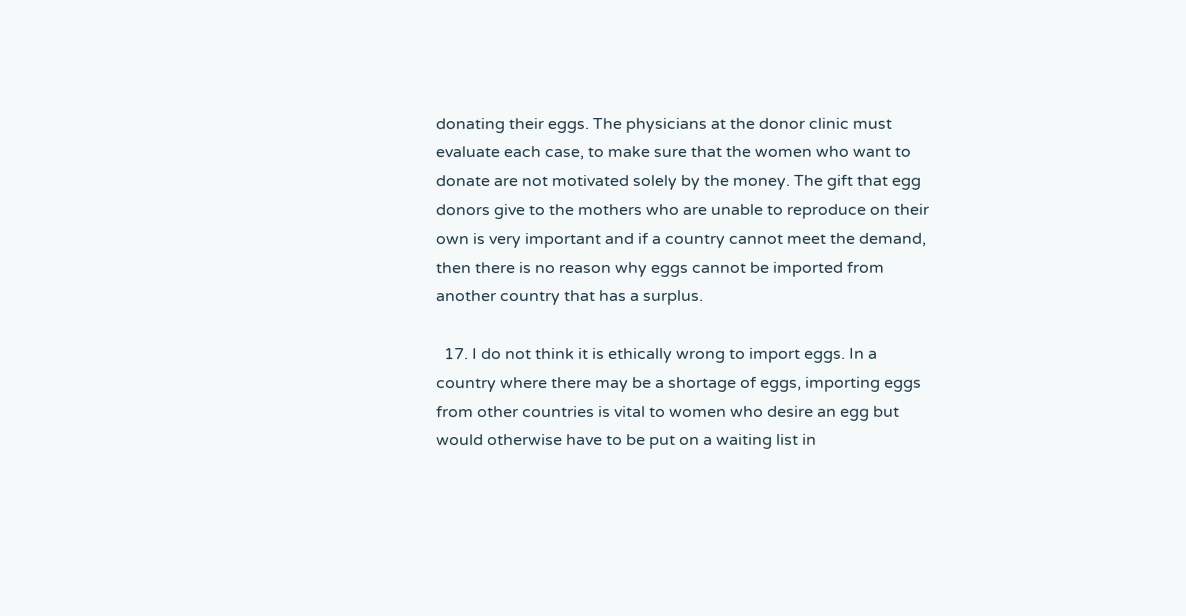donating their eggs. The physicians at the donor clinic must evaluate each case, to make sure that the women who want to donate are not motivated solely by the money. The gift that egg donors give to the mothers who are unable to reproduce on their own is very important and if a country cannot meet the demand, then there is no reason why eggs cannot be imported from another country that has a surplus.

  17. I do not think it is ethically wrong to import eggs. In a country where there may be a shortage of eggs, importing eggs from other countries is vital to women who desire an egg but would otherwise have to be put on a waiting list in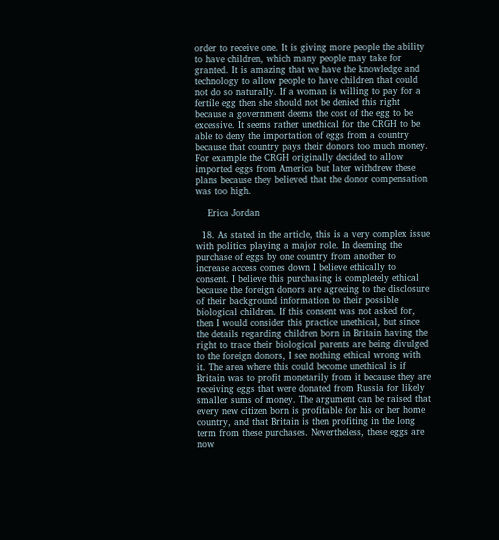order to receive one. It is giving more people the ability to have children, which many people may take for granted. It is amazing that we have the knowledge and technology to allow people to have children that could not do so naturally. If a woman is willing to pay for a fertile egg then she should not be denied this right because a government deems the cost of the egg to be excessive. It seems rather unethical for the CRGH to be able to deny the importation of eggs from a country because that country pays their donors too much money. For example the CRGH originally decided to allow imported eggs from America but later withdrew these plans because they believed that the donor compensation was too high.

    Erica Jordan

  18. As stated in the article, this is a very complex issue with politics playing a major role. In deeming the purchase of eggs by one country from another to increase access comes down I believe ethically to consent. I believe this purchasing is completely ethical because the foreign donors are agreeing to the disclosure of their background information to their possible biological children. If this consent was not asked for, then I would consider this practice unethical, but since the details regarding children born in Britain having the right to trace their biological parents are being divulged to the foreign donors, I see nothing ethical wrong with it. The area where this could become unethical is if Britain was to profit monetarily from it because they are receiving eggs that were donated from Russia for likely smaller sums of money. The argument can be raised that every new citizen born is profitable for his or her home country, and that Britain is then profiting in the long term from these purchases. Nevertheless, these eggs are now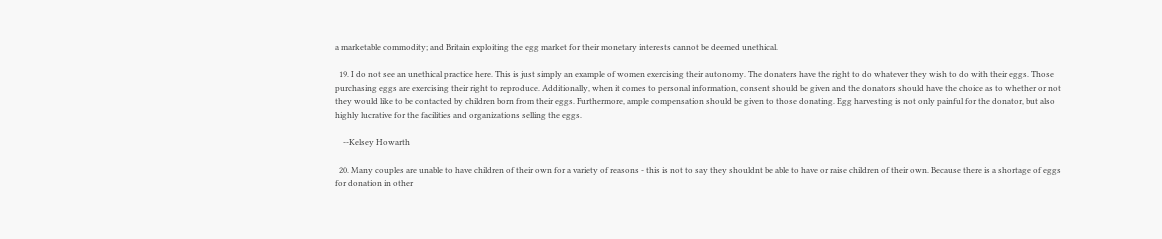a marketable commodity; and Britain exploiting the egg market for their monetary interests cannot be deemed unethical.

  19. I do not see an unethical practice here. This is just simply an example of women exercising their autonomy. The donaters have the right to do whatever they wish to do with their eggs. Those purchasing eggs are exercising their right to reproduce. Additionally, when it comes to personal information, consent should be given and the donators should have the choice as to whether or not they would like to be contacted by children born from their eggs. Furthermore, ample compensation should be given to those donating. Egg harvesting is not only painful for the donator, but also highly lucrative for the facilities and organizations selling the eggs.

    --Kelsey Howarth

  20. Many couples are unable to have children of their own for a variety of reasons - this is not to say they shouldnt be able to have or raise children of their own. Because there is a shortage of eggs for donation in other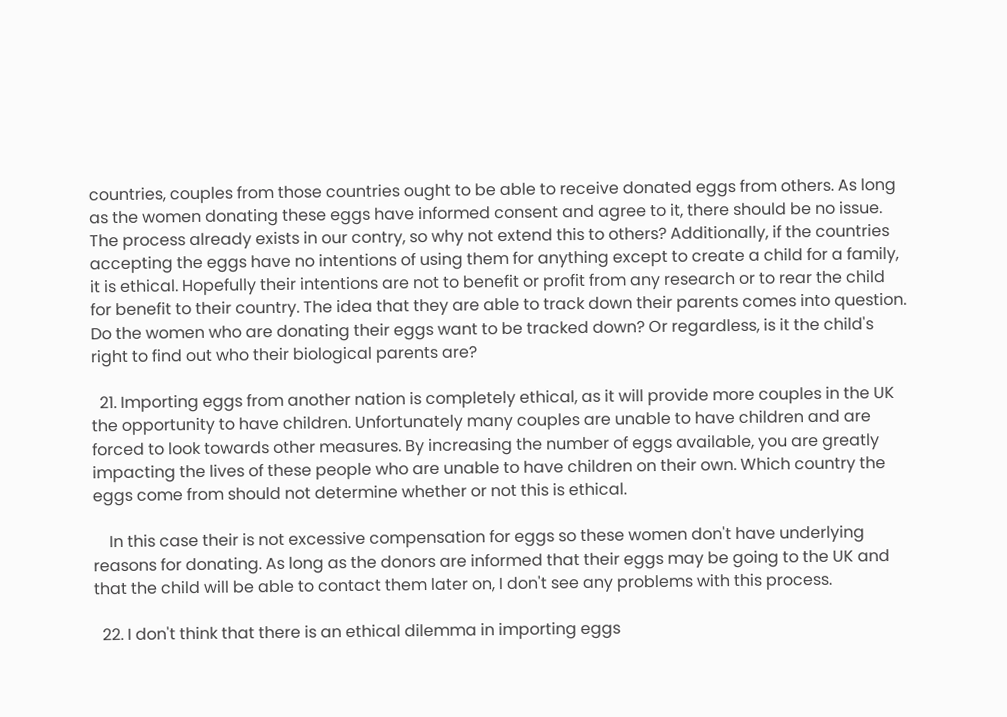countries, couples from those countries ought to be able to receive donated eggs from others. As long as the women donating these eggs have informed consent and agree to it, there should be no issue. The process already exists in our contry, so why not extend this to others? Additionally, if the countries accepting the eggs have no intentions of using them for anything except to create a child for a family, it is ethical. Hopefully their intentions are not to benefit or profit from any research or to rear the child for benefit to their country. The idea that they are able to track down their parents comes into question. Do the women who are donating their eggs want to be tracked down? Or regardless, is it the child's right to find out who their biological parents are?

  21. Importing eggs from another nation is completely ethical, as it will provide more couples in the UK the opportunity to have children. Unfortunately many couples are unable to have children and are forced to look towards other measures. By increasing the number of eggs available, you are greatly impacting the lives of these people who are unable to have children on their own. Which country the eggs come from should not determine whether or not this is ethical.

    In this case their is not excessive compensation for eggs so these women don't have underlying reasons for donating. As long as the donors are informed that their eggs may be going to the UK and that the child will be able to contact them later on, I don't see any problems with this process.

  22. I don't think that there is an ethical dilemma in importing eggs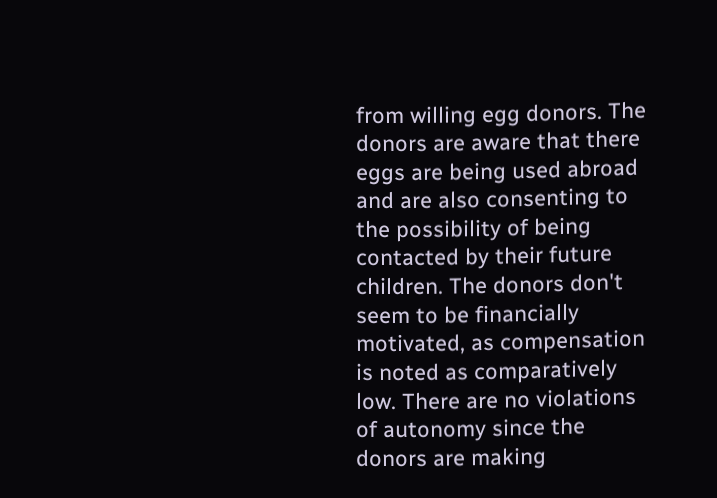from willing egg donors. The donors are aware that there eggs are being used abroad and are also consenting to the possibility of being contacted by their future children. The donors don't seem to be financially motivated, as compensation is noted as comparatively low. There are no violations of autonomy since the donors are making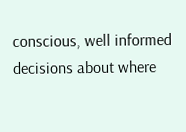conscious, well informed decisions about where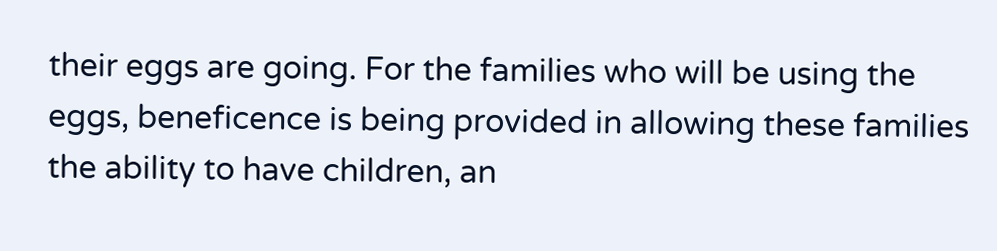their eggs are going. For the families who will be using the eggs, beneficence is being provided in allowing these families the ability to have children, an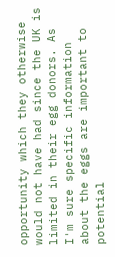opportunity which they otherwise would not have had since the UK is limited in their egg donors. As I'm sure specific information about the eggs are important to potential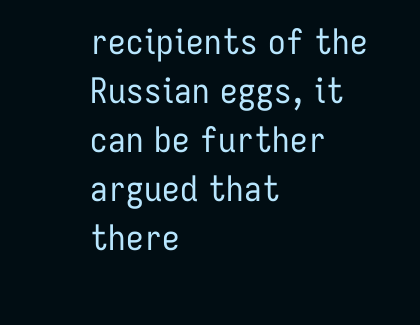recipients of the Russian eggs, it can be further argued that there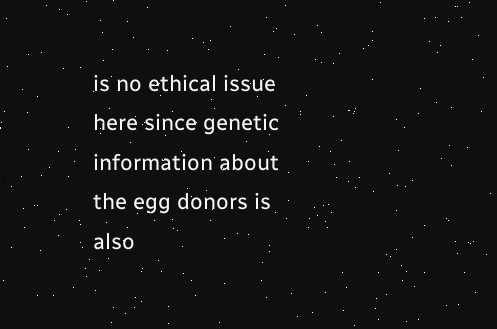is no ethical issue here since genetic information about the egg donors is also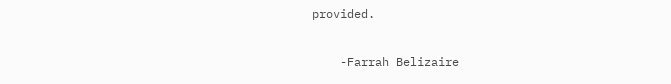provided.

    -Farrah Belizaire